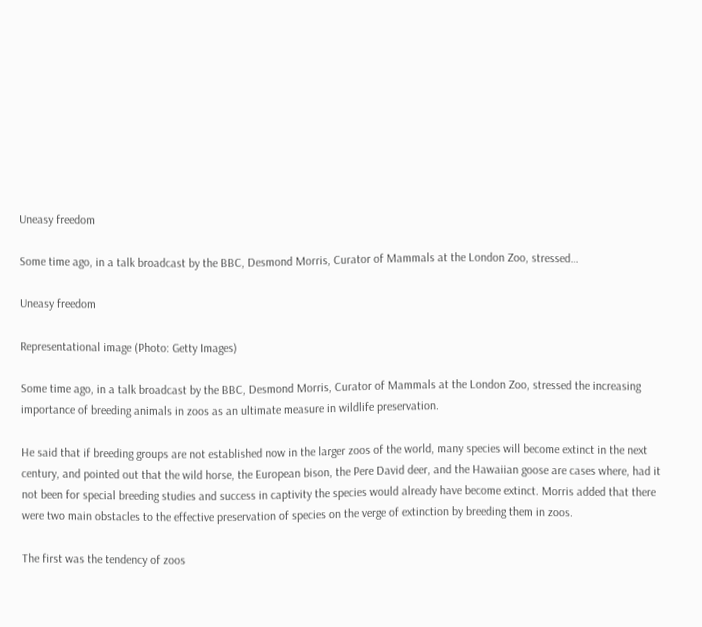Uneasy freedom

Some time ago, in a talk broadcast by the BBC, Desmond Morris, Curator of Mammals at the London Zoo, stressed…

Uneasy freedom

Representational image (Photo: Getty Images)

Some time ago, in a talk broadcast by the BBC, Desmond Morris, Curator of Mammals at the London Zoo, stressed the increasing importance of breeding animals in zoos as an ultimate measure in wildlife preservation.

He said that if breeding groups are not established now in the larger zoos of the world, many species will become extinct in the next century, and pointed out that the wild horse, the European bison, the Pere David deer, and the Hawaiian goose are cases where, had it not been for special breeding studies and success in captivity the species would already have become extinct. Morris added that there were two main obstacles to the effective preservation of species on the verge of extinction by breeding them in zoos.

The first was the tendency of zoos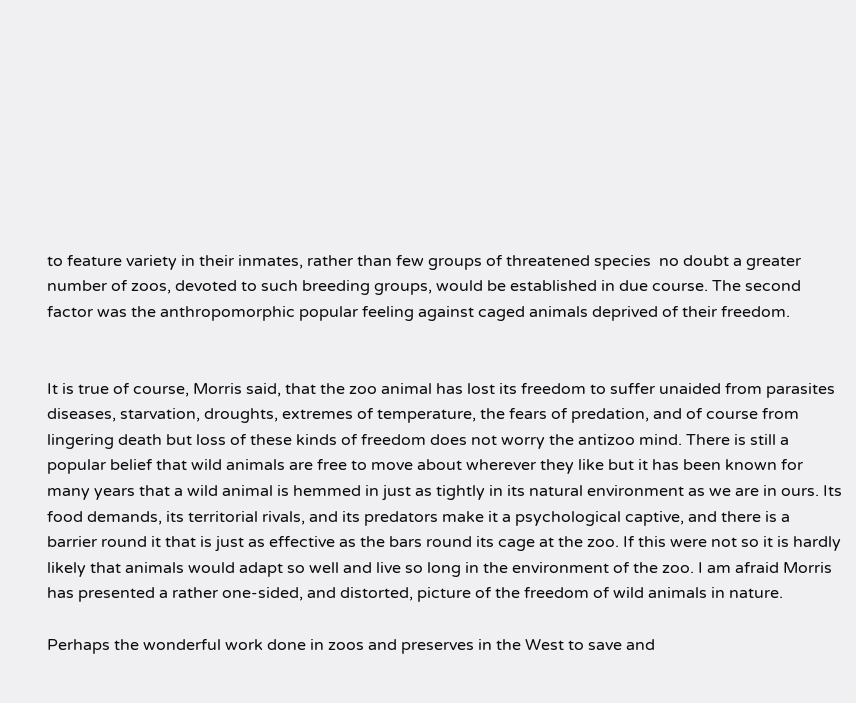to feature variety in their inmates, rather than few groups of threatened species  no doubt a greater number of zoos, devoted to such breeding groups, would be established in due course. The second factor was the anthropomorphic popular feeling against caged animals deprived of their freedom.


It is true of course, Morris said, that the zoo animal has lost its freedom to suffer unaided from parasites diseases, starvation, droughts, extremes of temperature, the fears of predation, and of course from lingering death but loss of these kinds of freedom does not worry the antizoo mind. There is still a popular belief that wild animals are free to move about wherever they like but it has been known for many years that a wild animal is hemmed in just as tightly in its natural environment as we are in ours. Its food demands, its territorial rivals, and its predators make it a psychological captive, and there is a barrier round it that is just as effective as the bars round its cage at the zoo. If this were not so it is hardly likely that animals would adapt so well and live so long in the environment of the zoo. I am afraid Morris has presented a rather one-sided, and distorted, picture of the freedom of wild animals in nature.

Perhaps the wonderful work done in zoos and preserves in the West to save and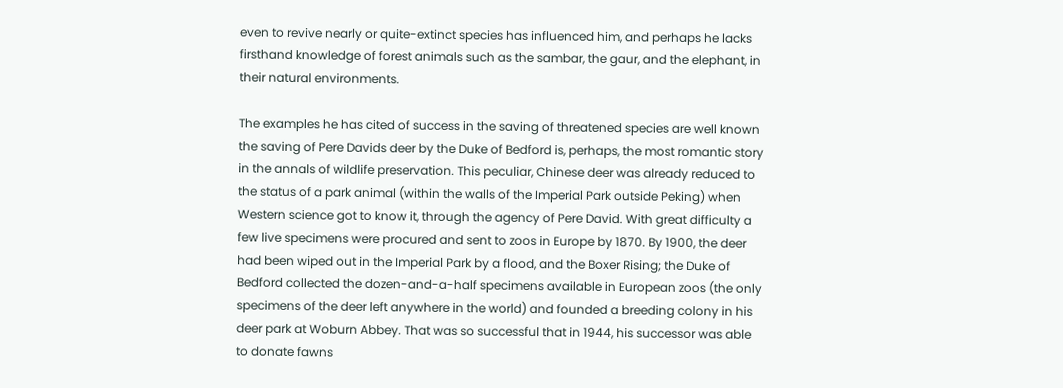even to revive nearly or quite-extinct species has influenced him, and perhaps he lacks firsthand knowledge of forest animals such as the sambar, the gaur, and the elephant, in their natural environments.

The examples he has cited of success in the saving of threatened species are well known  the saving of Pere Davids deer by the Duke of Bedford is, perhaps, the most romantic story in the annals of wildlife preservation. This peculiar, Chinese deer was already reduced to the status of a park animal (within the walls of the Imperial Park outside Peking) when Western science got to know it, through the agency of Pere David. With great difficulty a few live specimens were procured and sent to zoos in Europe by 1870. By 1900, the deer had been wiped out in the Imperial Park by a flood, and the Boxer Rising; the Duke of Bedford collected the dozen-and-a-half specimens available in European zoos (the only specimens of the deer left anywhere in the world) and founded a breeding colony in his deer park at Woburn Abbey. That was so successful that in 1944, his successor was able to donate fawns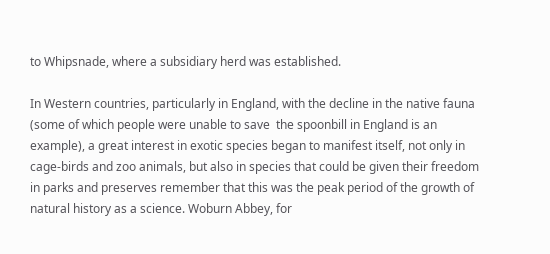to Whipsnade, where a subsidiary herd was established.

In Western countries, particularly in England, with the decline in the native fauna (some of which people were unable to save  the spoonbill in England is an example), a great interest in exotic species began to manifest itself, not only in cage-birds and zoo animals, but also in species that could be given their freedom in parks and preserves remember that this was the peak period of the growth of natural history as a science. Woburn Abbey, for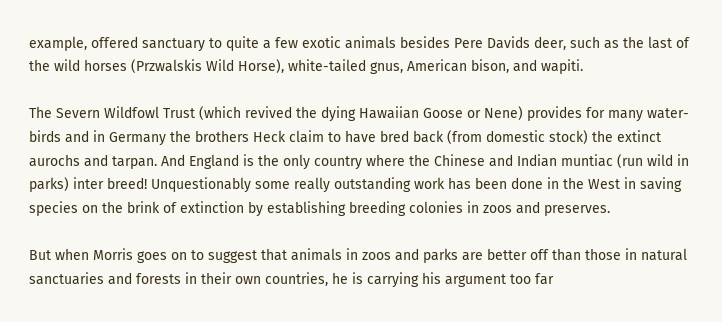example, offered sanctuary to quite a few exotic animals besides Pere Davids deer, such as the last of the wild horses (Przwalskis Wild Horse), white-tailed gnus, American bison, and wapiti.

The Severn Wildfowl Trust (which revived the dying Hawaiian Goose or Nene) provides for many water-birds and in Germany the brothers Heck claim to have bred back (from domestic stock) the extinct aurochs and tarpan. And England is the only country where the Chinese and Indian muntiac (run wild in parks) inter breed! Unquestionably some really outstanding work has been done in the West in saving species on the brink of extinction by establishing breeding colonies in zoos and preserves.

But when Morris goes on to suggest that animals in zoos and parks are better off than those in natural sanctuaries and forests in their own countries, he is carrying his argument too far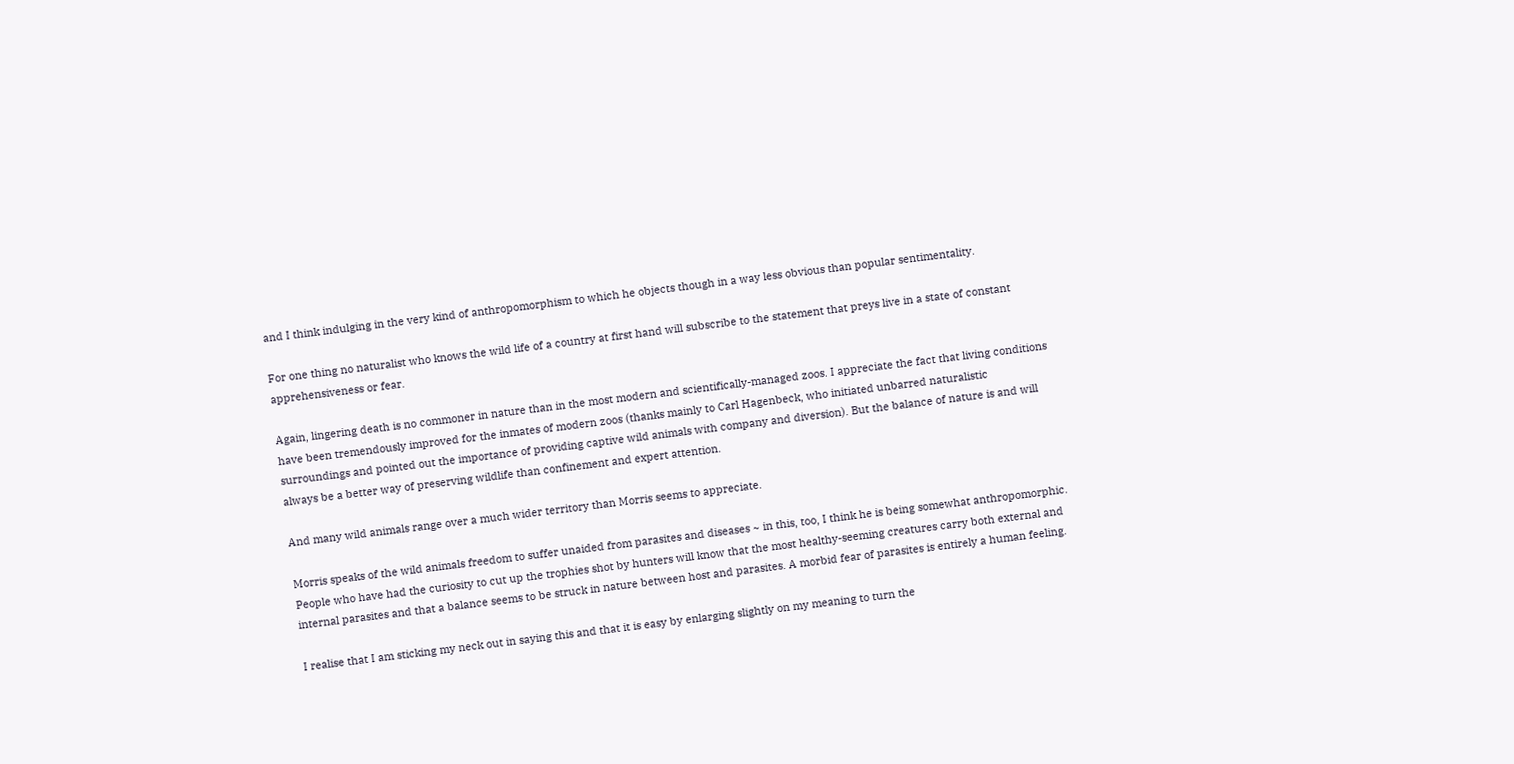and I think indulging in the very kind of anthropomorphism to which he objects though in a way less obvious than popular sentimentality.

For one thing no naturalist who knows the wild life of a country at first hand will subscribe to the statement that preys live in a state of constant apprehensiveness or fear.

Again, lingering death is no commoner in nature than in the most modern and scientifically-managed zoos. I appreciate the fact that living conditions have been tremendously improved for the inmates of modern zoos (thanks mainly to Carl Hagenbeck, who initiated unbarred naturalistic surroundings and pointed out the importance of providing captive wild animals with company and diversion). But the balance of nature is and will always be a better way of preserving wildlife than confinement and expert attention.

And many wild animals range over a much wider territory than Morris seems to appreciate.

Morris speaks of the wild animals freedom to suffer unaided from parasites and diseases ~ in this, too, I think he is being somewhat anthropomorphic. People who have had the curiosity to cut up the trophies shot by hunters will know that the most healthy-seeming creatures carry both external and internal parasites and that a balance seems to be struck in nature between host and parasites. A morbid fear of parasites is entirely a human feeling.

I realise that I am sticking my neck out in saying this and that it is easy by enlarging slightly on my meaning to turn the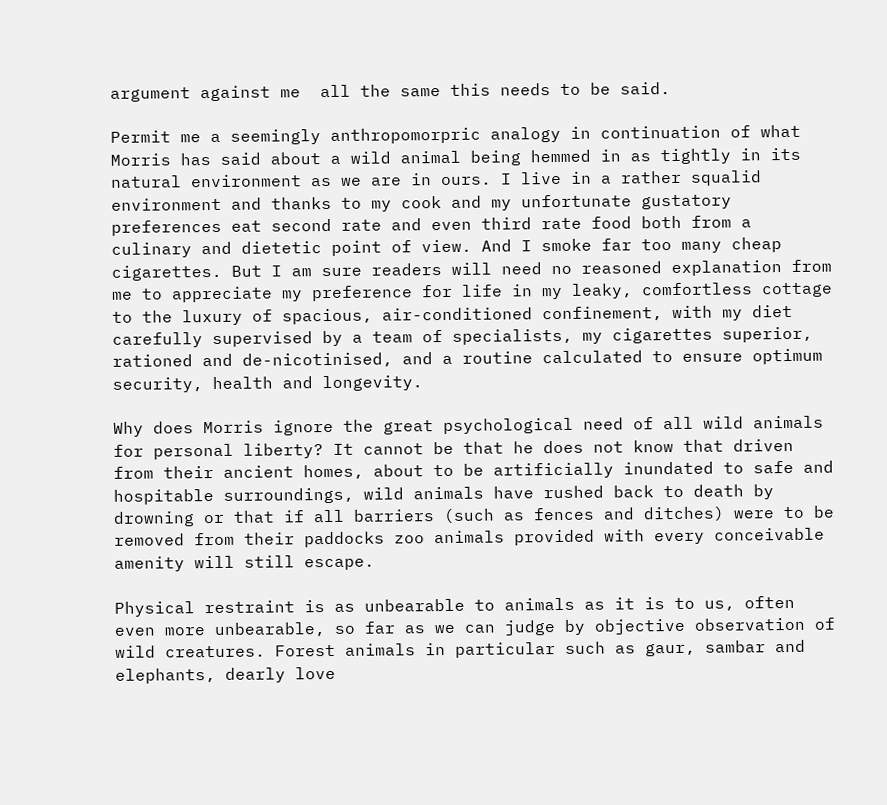argument against me  all the same this needs to be said.

Permit me a seemingly anthropomorpric analogy in continuation of what Morris has said about a wild animal being hemmed in as tightly in its natural environment as we are in ours. I live in a rather squalid environment and thanks to my cook and my unfortunate gustatory preferences eat second rate and even third rate food both from a culinary and dietetic point of view. And I smoke far too many cheap cigarettes. But I am sure readers will need no reasoned explanation from me to appreciate my preference for life in my leaky, comfortless cottage to the luxury of spacious, air-conditioned confinement, with my diet carefully supervised by a team of specialists, my cigarettes superior, rationed and de-nicotinised, and a routine calculated to ensure optimum security, health and longevity.

Why does Morris ignore the great psychological need of all wild animals for personal liberty? It cannot be that he does not know that driven from their ancient homes, about to be artificially inundated to safe and hospitable surroundings, wild animals have rushed back to death by drowning or that if all barriers (such as fences and ditches) were to be removed from their paddocks zoo animals provided with every conceivable amenity will still escape.

Physical restraint is as unbearable to animals as it is to us, often even more unbearable, so far as we can judge by objective observation of wild creatures. Forest animals in particular such as gaur, sambar and elephants, dearly love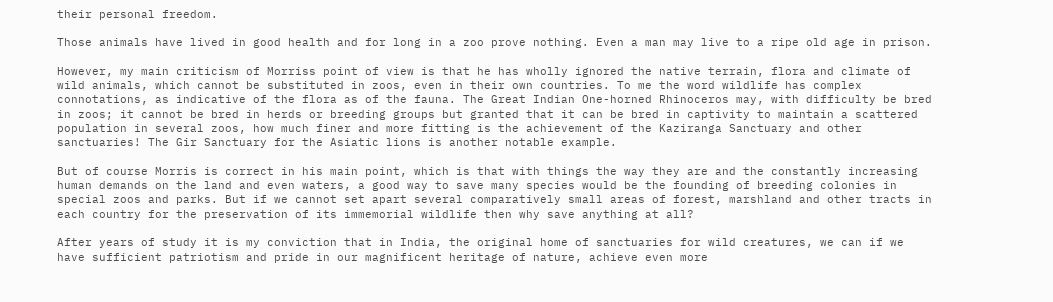their personal freedom.

Those animals have lived in good health and for long in a zoo prove nothing. Even a man may live to a ripe old age in prison.

However, my main criticism of Morriss point of view is that he has wholly ignored the native terrain, flora and climate of wild animals, which cannot be substituted in zoos, even in their own countries. To me the word wildlife has complex connotations, as indicative of the flora as of the fauna. The Great Indian One-horned Rhinoceros may, with difficulty be bred in zoos; it cannot be bred in herds or breeding groups but granted that it can be bred in captivity to maintain a scattered population in several zoos, how much finer and more fitting is the achievement of the Kaziranga Sanctuary and other sanctuaries! The Gir Sanctuary for the Asiatic lions is another notable example.

But of course Morris is correct in his main point, which is that with things the way they are and the constantly increasing human demands on the land and even waters, a good way to save many species would be the founding of breeding colonies in special zoos and parks. But if we cannot set apart several comparatively small areas of forest, marshland and other tracts in each country for the preservation of its immemorial wildlife then why save anything at all?

After years of study it is my conviction that in India, the original home of sanctuaries for wild creatures, we can if we have sufficient patriotism and pride in our magnificent heritage of nature, achieve even more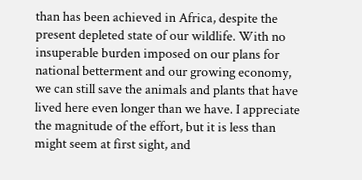than has been achieved in Africa, despite the present depleted state of our wildlife. With no insuperable burden imposed on our plans for national betterment and our growing economy, we can still save the animals and plants that have lived here even longer than we have. I appreciate the magnitude of the effort, but it is less than might seem at first sight, and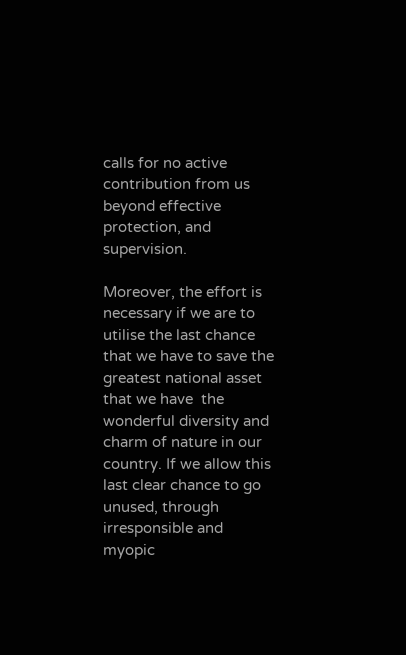calls for no active contribution from us beyond effective protection, and supervision.

Moreover, the effort is necessary if we are to utilise the last chance that we have to save the greatest national asset that we have  the wonderful diversity and charm of nature in our country. If we allow this last clear chance to go unused, through irresponsible and myopic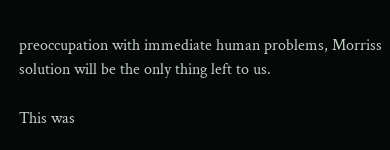preoccupation with immediate human problems, Morriss solution will be the only thing left to us.

This was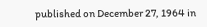published on December 27, 1964 in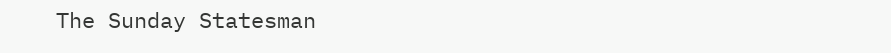The Sunday Statesman